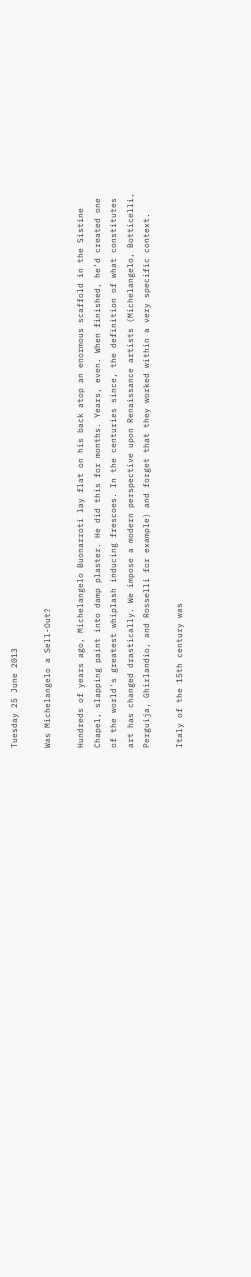Tuesday 25 June 2013

Was Michelangelo a Sell-Out?

Hundreds of years ago, Michelangelo Buonarroti lay flat on his back atop an enormous scaffold in the Sistine Chapel, slapping paint into damp plaster. He did this for months. Years, even. When finished, he’d created one of the world's greatest whiplash inducing frescoes. In the centuries since, the definition of what constitutes art has changed drastically. We impose a modern perspective upon Renaissance artists (Michelangelo, Botticelli, Perguija, Ghirlandio, and Rosselli for example) and forget that they worked within a very specific context.

Italy of the 15th century was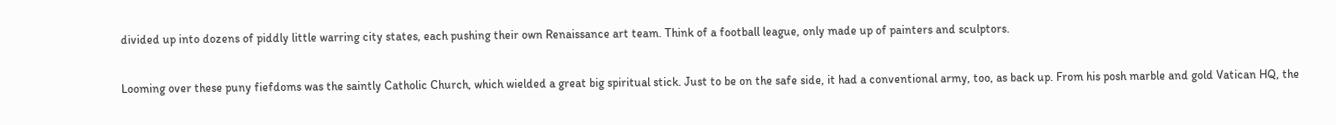divided up into dozens of piddly little warring city states, each pushing their own Renaissance art team. Think of a football league, only made up of painters and sculptors.

Looming over these puny fiefdoms was the saintly Catholic Church, which wielded a great big spiritual stick. Just to be on the safe side, it had a conventional army, too, as back up. From his posh marble and gold Vatican HQ, the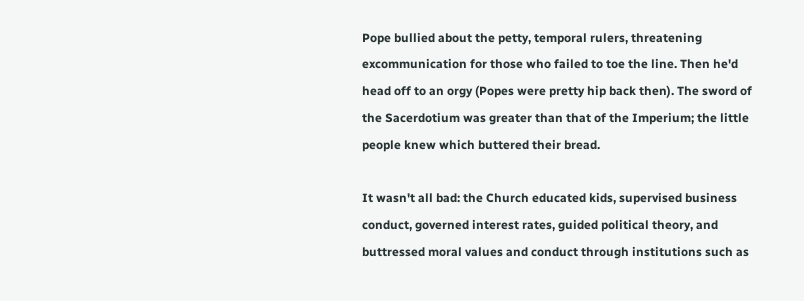Pope bullied about the petty, temporal rulers, threatening excommunication for those who failed to toe the line. Then he'd head off to an orgy (Popes were pretty hip back then). The sword of the Sacerdotium was greater than that of the Imperium; the little people knew which buttered their bread.

It wasn't all bad: the Church educated kids, supervised business conduct, governed interest rates, guided political theory, and buttressed moral values and conduct through institutions such as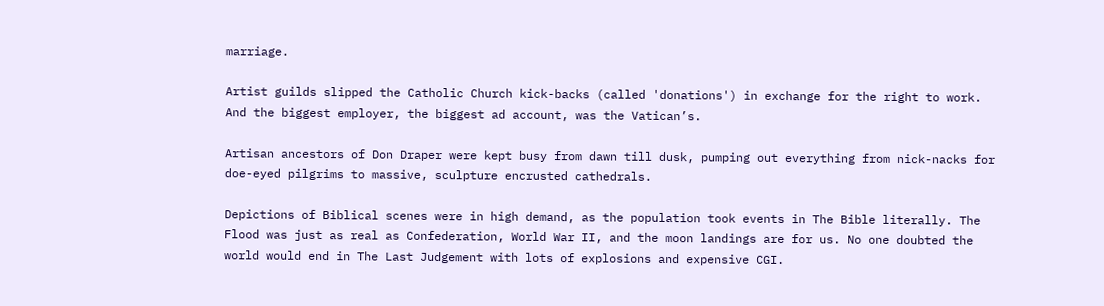marriage.

Artist guilds slipped the Catholic Church kick-backs (called 'donations') in exchange for the right to work. And the biggest employer, the biggest ad account, was the Vatican’s.

Artisan ancestors of Don Draper were kept busy from dawn till dusk, pumping out everything from nick-nacks for doe-eyed pilgrims to massive, sculpture encrusted cathedrals.

Depictions of Biblical scenes were in high demand, as the population took events in The Bible literally. The Flood was just as real as Confederation, World War II, and the moon landings are for us. No one doubted the world would end in The Last Judgement with lots of explosions and expensive CGI.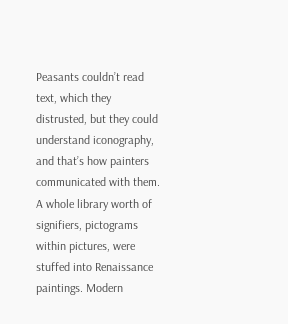Peasants couldn’t read text, which they distrusted, but they could understand iconography, and that’s how painters communicated with them. A whole library worth of signifiers, pictograms within pictures, were stuffed into Renaissance paintings. Modern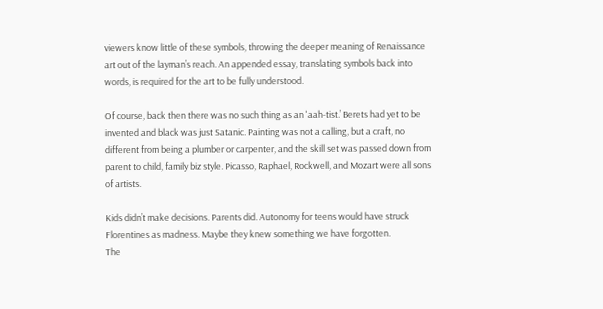viewers know little of these symbols, throwing the deeper meaning of Renaissance art out of the layman’s reach. An appended essay, translating symbols back into words, is required for the art to be fully understood.

Of course, back then there was no such thing as an 'aah-tist.’ Berets had yet to be invented and black was just Satanic. Painting was not a calling, but a craft, no different from being a plumber or carpenter, and the skill set was passed down from parent to child, family biz style. Picasso, Raphael, Rockwell, and Mozart were all sons of artists.

Kids didn’t make decisions. Parents did. Autonomy for teens would have struck Florentines as madness. Maybe they knew something we have forgotten.
The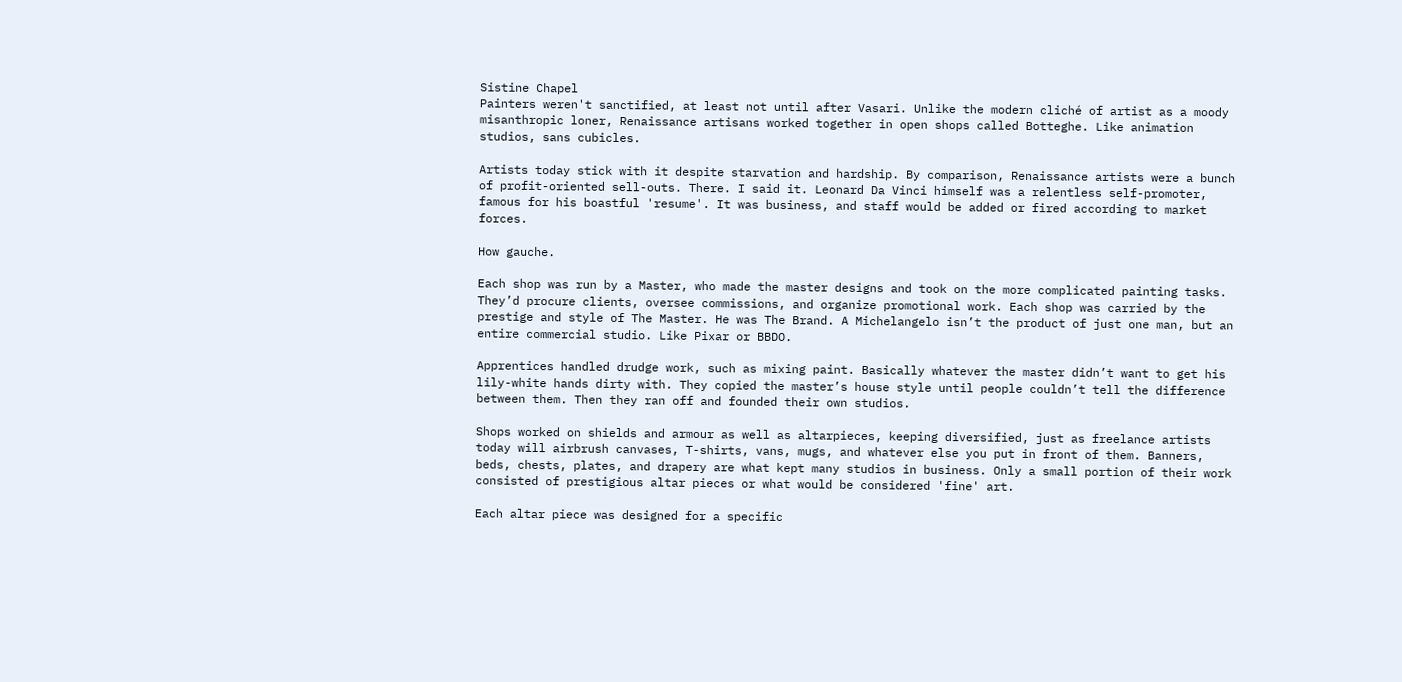Sistine Chapel
Painters weren't sanctified, at least not until after Vasari. Unlike the modern cliché of artist as a moody misanthropic loner, Renaissance artisans worked together in open shops called Botteghe. Like animation studios, sans cubicles.

Artists today stick with it despite starvation and hardship. By comparison, Renaissance artists were a bunch of profit-oriented sell-outs. There. I said it. Leonard Da Vinci himself was a relentless self-promoter, famous for his boastful 'resume'. It was business, and staff would be added or fired according to market forces.

How gauche.

Each shop was run by a Master, who made the master designs and took on the more complicated painting tasks. They’d procure clients, oversee commissions, and organize promotional work. Each shop was carried by the prestige and style of The Master. He was The Brand. A Michelangelo isn’t the product of just one man, but an entire commercial studio. Like Pixar or BBDO.

Apprentices handled drudge work, such as mixing paint. Basically whatever the master didn’t want to get his lily-white hands dirty with. They copied the master’s house style until people couldn’t tell the difference between them. Then they ran off and founded their own studios.

Shops worked on shields and armour as well as altarpieces, keeping diversified, just as freelance artists today will airbrush canvases, T-shirts, vans, mugs, and whatever else you put in front of them. Banners, beds, chests, plates, and drapery are what kept many studios in business. Only a small portion of their work consisted of prestigious altar pieces or what would be considered 'fine' art.

Each altar piece was designed for a specific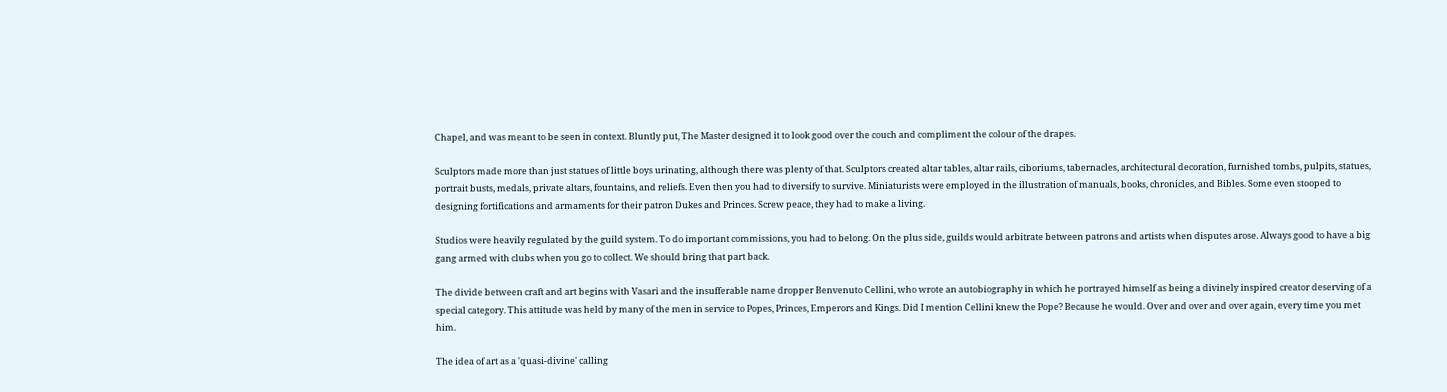Chapel, and was meant to be seen in context. Bluntly put, The Master designed it to look good over the couch and compliment the colour of the drapes.

Sculptors made more than just statues of little boys urinating, although there was plenty of that. Sculptors created altar tables, altar rails, ciboriums, tabernacles, architectural decoration, furnished tombs, pulpits, statues, portrait busts, medals, private altars, fountains, and reliefs. Even then you had to diversify to survive. Miniaturists were employed in the illustration of manuals, books, chronicles, and Bibles. Some even stooped to designing fortifications and armaments for their patron Dukes and Princes. Screw peace, they had to make a living.

Studios were heavily regulated by the guild system. To do important commissions, you had to belong. On the plus side, guilds would arbitrate between patrons and artists when disputes arose. Always good to have a big gang armed with clubs when you go to collect. We should bring that part back.

The divide between craft and art begins with Vasari and the insufferable name dropper Benvenuto Cellini, who wrote an autobiography in which he portrayed himself as being a divinely inspired creator deserving of a special category. This attitude was held by many of the men in service to Popes, Princes, Emperors and Kings. Did I mention Cellini knew the Pope? Because he would. Over and over and over again, every time you met him.

The idea of art as a 'quasi-divine' calling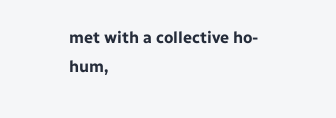met with a collective ho-hum,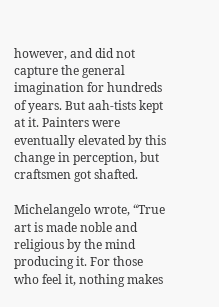however, and did not capture the general imagination for hundreds of years. But aah-tists kept at it. Painters were eventually elevated by this change in perception, but craftsmen got shafted.

Michelangelo wrote, “True art is made noble and religious by the mind producing it. For those who feel it, nothing makes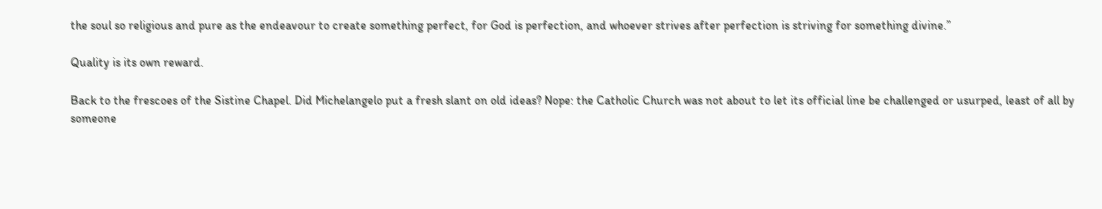the soul so religious and pure as the endeavour to create something perfect, for God is perfection, and whoever strives after perfection is striving for something divine.”

Quality is its own reward.

Back to the frescoes of the Sistine Chapel. Did Michelangelo put a fresh slant on old ideas? Nope: the Catholic Church was not about to let its official line be challenged or usurped, least of all by someone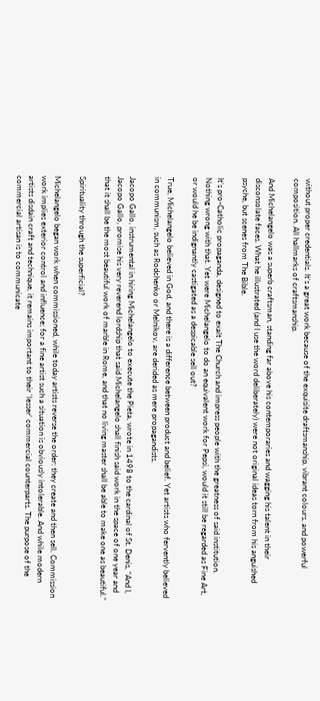without proper credentials. It’s a great work because of the exquisite draftsmanship, vibrant colours, and powerful composition. All hallmarks of craftsmanship.

And Michelangelo was a superb craftsman, standing far above his contemporaries and wagging his talent in their disconsolate faces. What he illustrated (and I use the word deliberately) were not original ideas torn from his anguished psyche, but scenes from The Bible.

It’s pro-Catholic propaganda, designed to exalt The Church and impress people with the greatness of said institution. Nothing wrong with that. Yet were Michelangelo to do an equivalent work for Pepsi, would it still be regarded as Fine Art, or would he be indignantly castigated as a despicable sell out?

True, Michelangelo believed in God, and there is a difference between product and belief. Yet artists who fervently believed in communism, such as Rodchenko or Melnikov, are derided as mere propagandists.

Jacopo Gallo, instrumental in hiring Michelangelo to execute the Pieta, wrote in 1498 to the cardinal of St. Denis, “And I, Jacopo Gallo, promise his very reverend lordship that said Michelangelo shall finish said work in the space of one year and that it shall be the most beautiful work of marble in Rome, and that no living master shall be able to make one as beautiful.”

Spirituality through the superficial?

Michelangelo began work when commissioned, while today artists reverse the order: they create and then sell. Commission work implies exterior control and influence; for a fine artist such a situation is obviously intolerable. And while modern artists disdain craft and technique, it remains important to their 'lesser' commercial counterparts. The purpose of the commercial artisan is to communicate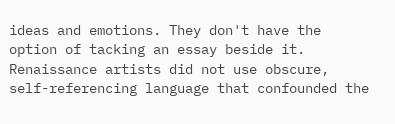ideas and emotions. They don't have the option of tacking an essay beside it. Renaissance artists did not use obscure, self-referencing language that confounded the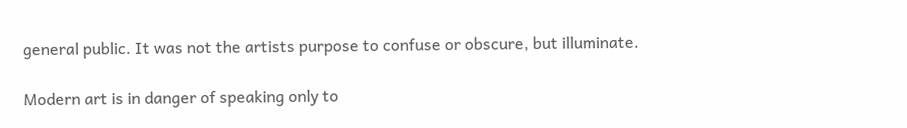general public. It was not the artists purpose to confuse or obscure, but illuminate.

Modern art is in danger of speaking only to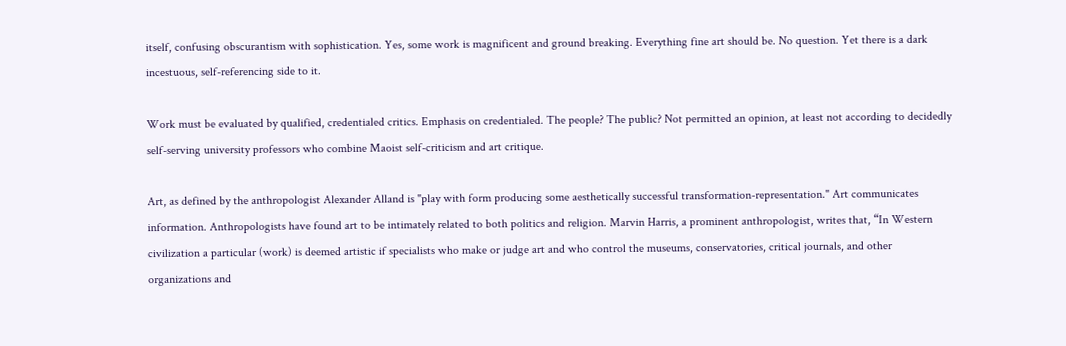itself, confusing obscurantism with sophistication. Yes, some work is magnificent and ground breaking. Everything fine art should be. No question. Yet there is a dark incestuous, self-referencing side to it.

Work must be evaluated by qualified, credentialed critics. Emphasis on credentialed. The people? The public? Not permitted an opinion, at least not according to decidedly self-serving university professors who combine Maoist self-criticism and art critique.

Art, as defined by the anthropologist Alexander Alland is "play with form producing some aesthetically successful transformation-representation." Art communicates information. Anthropologists have found art to be intimately related to both politics and religion. Marvin Harris, a prominent anthropologist, writes that, “In Western civilization a particular (work) is deemed artistic if specialists who make or judge art and who control the museums, conservatories, critical journals, and other organizations and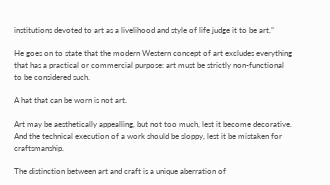institutions devoted to art as a livelihood and style of life judge it to be art.”

He goes on to state that the modern Western concept of art excludes everything that has a practical or commercial purpose: art must be strictly non-functional to be considered such.

A hat that can be worn is not art.

Art may be aesthetically appealling, but not too much, lest it become decorative. And the technical execution of a work should be sloppy, lest it be mistaken for craftsmanship.

The distinction between art and craft is a unique aberration of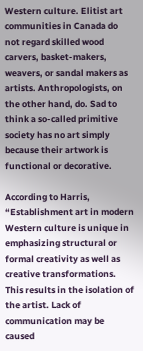Western culture. Elitist art communities in Canada do not regard skilled wood carvers, basket-makers, weavers, or sandal makers as artists. Anthropologists, on the other hand, do. Sad to think a so-called primitive society has no art simply because their artwork is functional or decorative.

According to Harris, “Establishment art in modern Western culture is unique in emphasizing structural or formal creativity as well as creative transformations. This results in the isolation of the artist. Lack of communication may be caused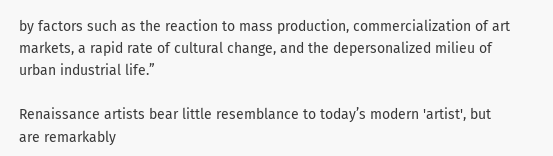by factors such as the reaction to mass production, commercialization of art markets, a rapid rate of cultural change, and the depersonalized milieu of urban industrial life.”

Renaissance artists bear little resemblance to today’s modern 'artist', but are remarkably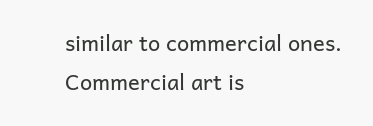similar to commercial ones. Commercial art is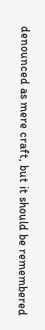denounced as mere craft, but it should be remembered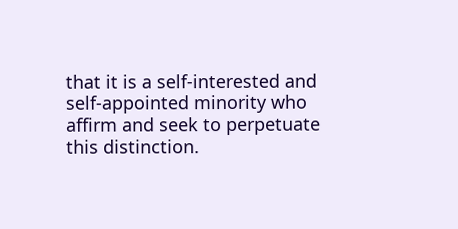that it is a self-interested and self-appointed minority who affirm and seek to perpetuate this distinction.